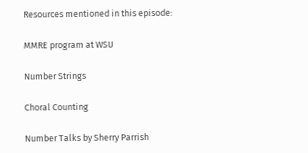Resources mentioned in this episode:

MMRE program at WSU

Number Strings

Choral Counting

Number Talks by Sherry Parrish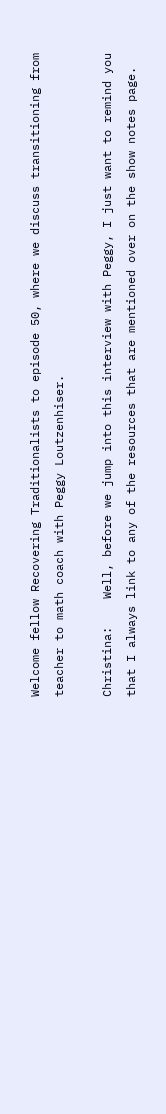Welcome fellow Recovering Traditionalists to episode 50, where we discuss transitioning from teacher to math coach with Peggy Loutzenhiser.

Christina:    Well, before we jump into this interview with Peggy, I just want to remind you that I always link to any of the resources that are mentioned over on the show notes page.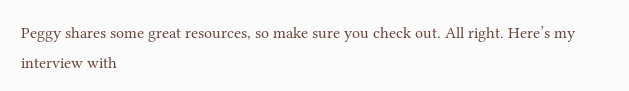Peggy shares some great resources, so make sure you check out. All right. Here’s my interview with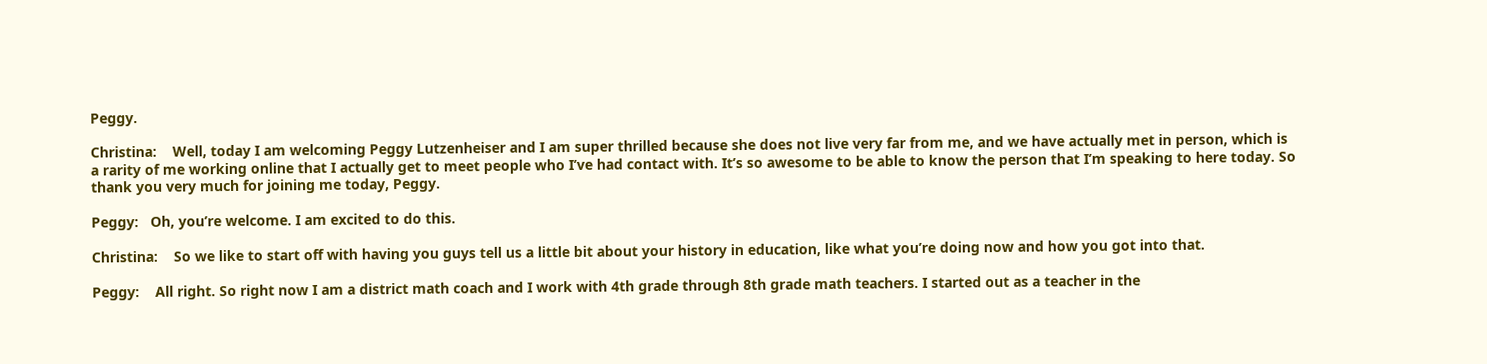Peggy.

Christina:    Well, today I am welcoming Peggy Lutzenheiser and I am super thrilled because she does not live very far from me, and we have actually met in person, which is a rarity of me working online that I actually get to meet people who I’ve had contact with. It’s so awesome to be able to know the person that I’m speaking to here today. So thank you very much for joining me today, Peggy.

Peggy:   Oh, you’re welcome. I am excited to do this.

Christina:    So we like to start off with having you guys tell us a little bit about your history in education, like what you’re doing now and how you got into that.

Peggy:    All right. So right now I am a district math coach and I work with 4th grade through 8th grade math teachers. I started out as a teacher in the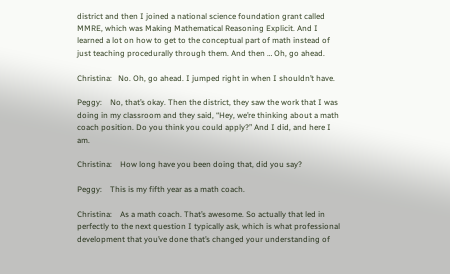district and then I joined a national science foundation grant called MMRE, which was Making Mathematical Reasoning Explicit. And I learned a lot on how to get to the conceptual part of math instead of just teaching procedurally through them. And then … Oh, go ahead.

Christina:   No. Oh, go ahead. I jumped right in when I shouldn’t have.

Peggy:    No, that’s okay. Then the district, they saw the work that I was doing in my classroom and they said, “Hey, we’re thinking about a math coach position. Do you think you could apply?” And I did, and here I am.

Christina:    How long have you been doing that, did you say?

Peggy:    This is my fifth year as a math coach.

Christina:    As a math coach. That’s awesome. So actually that led in perfectly to the next question I typically ask, which is what professional development that you’ve done that’s changed your understanding of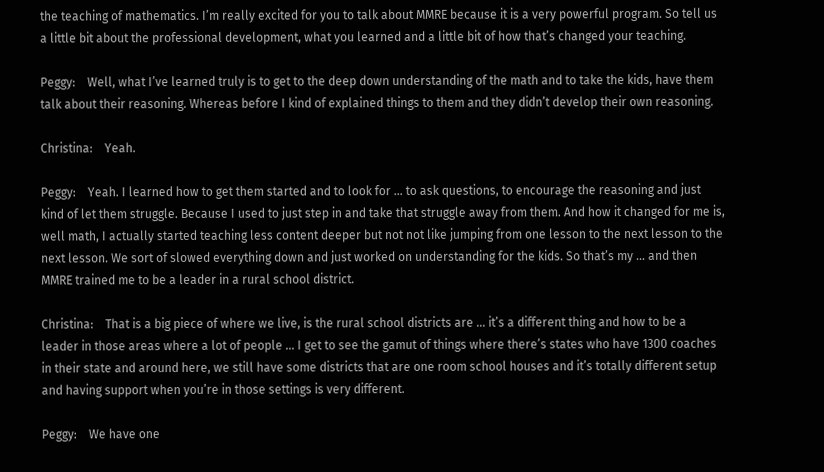the teaching of mathematics. I’m really excited for you to talk about MMRE because it is a very powerful program. So tell us a little bit about the professional development, what you learned and a little bit of how that’s changed your teaching.

Peggy:    Well, what I’ve learned truly is to get to the deep down understanding of the math and to take the kids, have them talk about their reasoning. Whereas before I kind of explained things to them and they didn’t develop their own reasoning.

Christina:    Yeah.

Peggy:    Yeah. I learned how to get them started and to look for … to ask questions, to encourage the reasoning and just kind of let them struggle. Because I used to just step in and take that struggle away from them. And how it changed for me is, well math, I actually started teaching less content deeper but not not like jumping from one lesson to the next lesson to the next lesson. We sort of slowed everything down and just worked on understanding for the kids. So that’s my … and then MMRE trained me to be a leader in a rural school district.

Christina:    That is a big piece of where we live, is the rural school districts are … it’s a different thing and how to be a leader in those areas where a lot of people … I get to see the gamut of things where there’s states who have 1300 coaches in their state and around here, we still have some districts that are one room school houses and it’s totally different setup and having support when you’re in those settings is very different.

Peggy:    We have one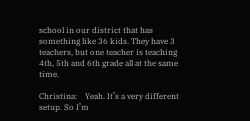school in our district that has something like 36 kids. They have 3 teachers, but one teacher is teaching 4th, 5th and 6th grade all at the same time.

Christina:    Yeah. It’s a very different setup. So I’m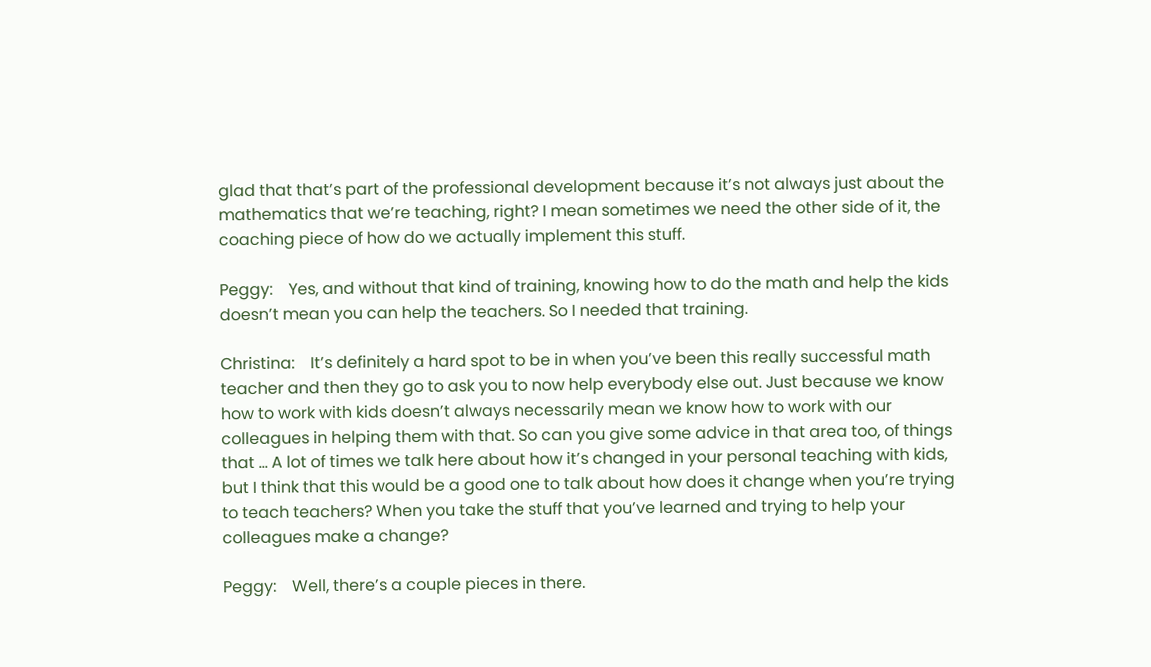glad that that’s part of the professional development because it’s not always just about the mathematics that we’re teaching, right? I mean sometimes we need the other side of it, the coaching piece of how do we actually implement this stuff.

Peggy:    Yes, and without that kind of training, knowing how to do the math and help the kids doesn’t mean you can help the teachers. So I needed that training.

Christina:    It’s definitely a hard spot to be in when you’ve been this really successful math teacher and then they go to ask you to now help everybody else out. Just because we know how to work with kids doesn’t always necessarily mean we know how to work with our colleagues in helping them with that. So can you give some advice in that area too, of things that … A lot of times we talk here about how it’s changed in your personal teaching with kids, but I think that this would be a good one to talk about how does it change when you’re trying to teach teachers? When you take the stuff that you’ve learned and trying to help your colleagues make a change?

Peggy:    Well, there’s a couple pieces in there.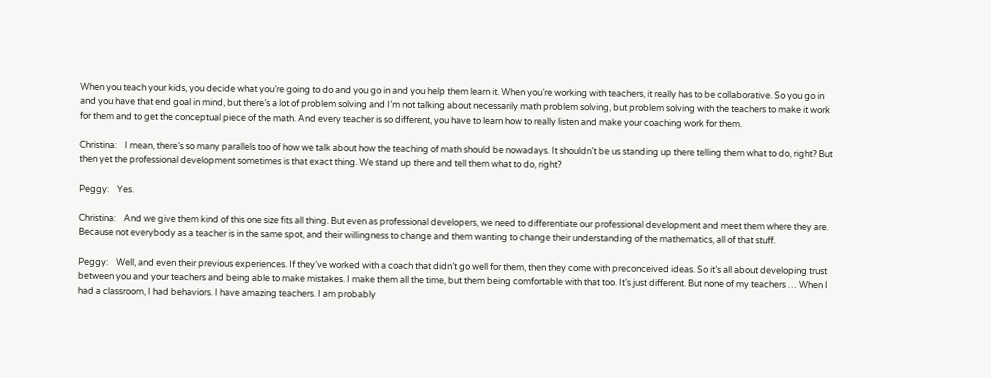When you teach your kids, you decide what you’re going to do and you go in and you help them learn it. When you’re working with teachers, it really has to be collaborative. So you go in and you have that end goal in mind, but there’s a lot of problem solving and I’m not talking about necessarily math problem solving, but problem solving with the teachers to make it work for them and to get the conceptual piece of the math. And every teacher is so different, you have to learn how to really listen and make your coaching work for them.

Christina:    I mean, there’s so many parallels too of how we talk about how the teaching of math should be nowadays. It shouldn’t be us standing up there telling them what to do, right? But then yet the professional development sometimes is that exact thing. We stand up there and tell them what to do, right?

Peggy:    Yes.

Christina:    And we give them kind of this one size fits all thing. But even as professional developers, we need to differentiate our professional development and meet them where they are. Because not everybody as a teacher is in the same spot, and their willingness to change and them wanting to change their understanding of the mathematics, all of that stuff.

Peggy:    Well, and even their previous experiences. If they’ve worked with a coach that didn’t go well for them, then they come with preconceived ideas. So it’s all about developing trust between you and your teachers and being able to make mistakes. I make them all the time, but them being comfortable with that too. It’s just different. But none of my teachers … When I had a classroom, I had behaviors. I have amazing teachers. I am probably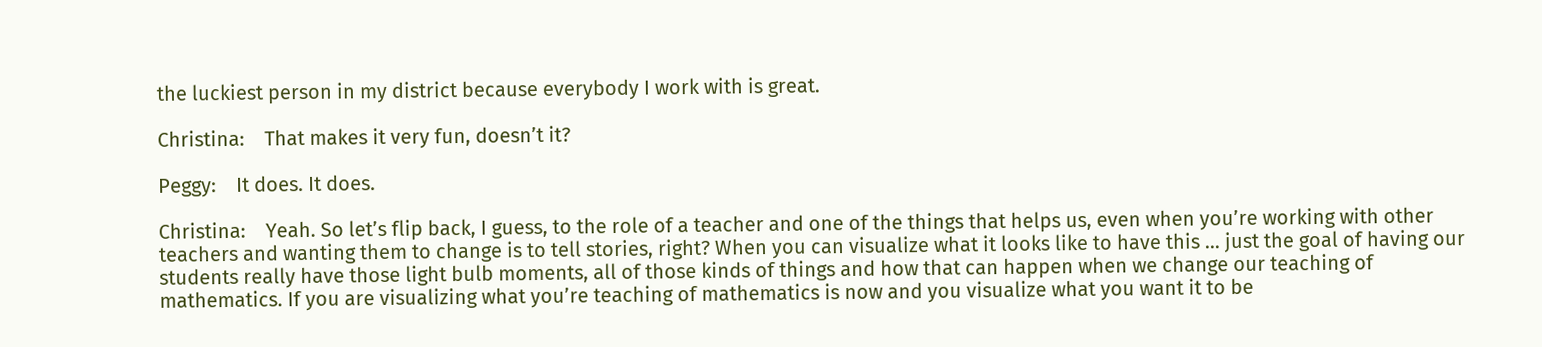the luckiest person in my district because everybody I work with is great.

Christina:    That makes it very fun, doesn’t it?

Peggy:    It does. It does.

Christina:    Yeah. So let’s flip back, I guess, to the role of a teacher and one of the things that helps us, even when you’re working with other teachers and wanting them to change is to tell stories, right? When you can visualize what it looks like to have this … just the goal of having our students really have those light bulb moments, all of those kinds of things and how that can happen when we change our teaching of mathematics. If you are visualizing what you’re teaching of mathematics is now and you visualize what you want it to be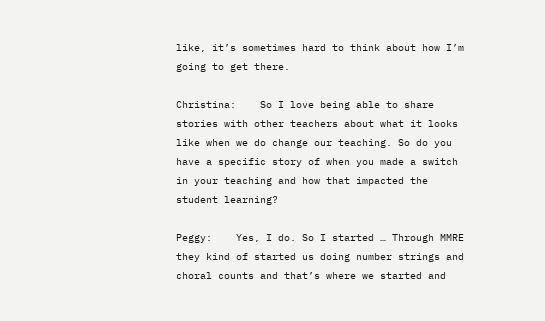like, it’s sometimes hard to think about how I’m going to get there.

Christina:    So I love being able to share stories with other teachers about what it looks like when we do change our teaching. So do you have a specific story of when you made a switch in your teaching and how that impacted the student learning?

Peggy:    Yes, I do. So I started … Through MMRE they kind of started us doing number strings and choral counts and that’s where we started and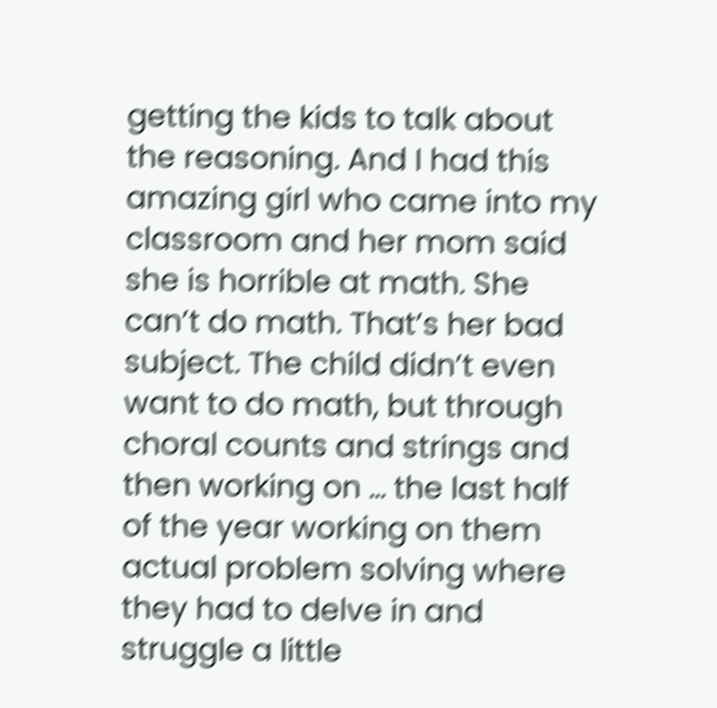getting the kids to talk about the reasoning. And I had this amazing girl who came into my classroom and her mom said she is horrible at math. She can’t do math. That’s her bad subject. The child didn’t even want to do math, but through choral counts and strings and then working on … the last half of the year working on them actual problem solving where they had to delve in and struggle a little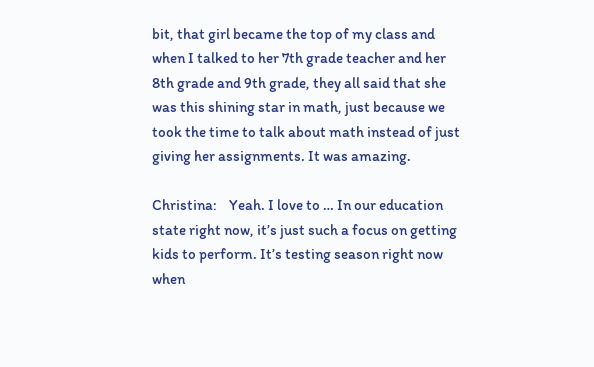bit, that girl became the top of my class and when I talked to her 7th grade teacher and her 8th grade and 9th grade, they all said that she was this shining star in math, just because we took the time to talk about math instead of just giving her assignments. It was amazing.

Christina:    Yeah. I love to … In our education state right now, it’s just such a focus on getting kids to perform. It’s testing season right now when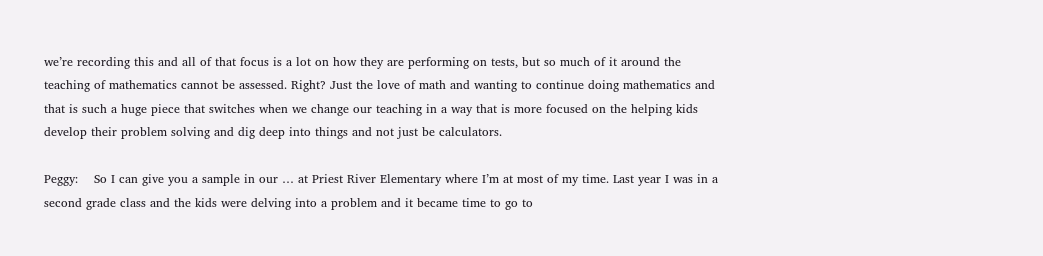we’re recording this and all of that focus is a lot on how they are performing on tests, but so much of it around the teaching of mathematics cannot be assessed. Right? Just the love of math and wanting to continue doing mathematics and that is such a huge piece that switches when we change our teaching in a way that is more focused on the helping kids develop their problem solving and dig deep into things and not just be calculators.

Peggy:    So I can give you a sample in our … at Priest River Elementary where I’m at most of my time. Last year I was in a second grade class and the kids were delving into a problem and it became time to go to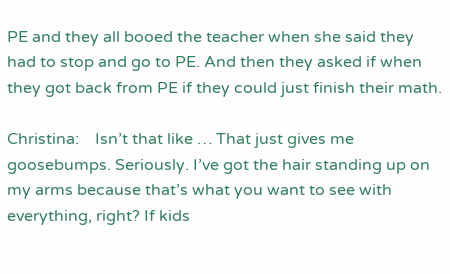PE and they all booed the teacher when she said they had to stop and go to PE. And then they asked if when they got back from PE if they could just finish their math.

Christina:    Isn’t that like … That just gives me goosebumps. Seriously. I’ve got the hair standing up on my arms because that’s what you want to see with everything, right? If kids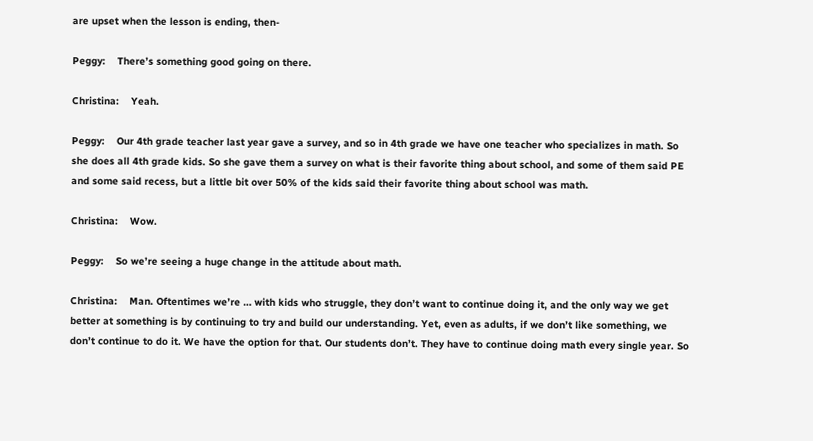are upset when the lesson is ending, then-

Peggy:    There’s something good going on there.

Christina:    Yeah.

Peggy:    Our 4th grade teacher last year gave a survey, and so in 4th grade we have one teacher who specializes in math. So she does all 4th grade kids. So she gave them a survey on what is their favorite thing about school, and some of them said PE and some said recess, but a little bit over 50% of the kids said their favorite thing about school was math.

Christina:    Wow.

Peggy:    So we’re seeing a huge change in the attitude about math.

Christina:    Man. Oftentimes we’re … with kids who struggle, they don’t want to continue doing it, and the only way we get better at something is by continuing to try and build our understanding. Yet, even as adults, if we don’t like something, we don’t continue to do it. We have the option for that. Our students don’t. They have to continue doing math every single year. So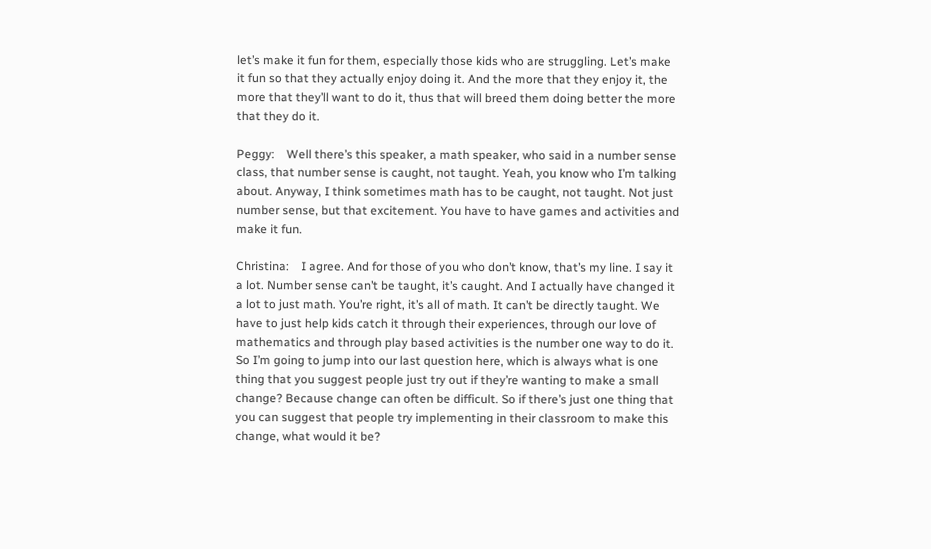let’s make it fun for them, especially those kids who are struggling. Let’s make it fun so that they actually enjoy doing it. And the more that they enjoy it, the more that they’ll want to do it, thus that will breed them doing better the more that they do it.

Peggy:    Well there’s this speaker, a math speaker, who said in a number sense class, that number sense is caught, not taught. Yeah, you know who I’m talking about. Anyway, I think sometimes math has to be caught, not taught. Not just number sense, but that excitement. You have to have games and activities and make it fun.

Christina:    I agree. And for those of you who don’t know, that’s my line. I say it a lot. Number sense can’t be taught, it’s caught. And I actually have changed it a lot to just math. You’re right, it’s all of math. It can’t be directly taught. We have to just help kids catch it through their experiences, through our love of mathematics and through play based activities is the number one way to do it. So I’m going to jump into our last question here, which is always what is one thing that you suggest people just try out if they’re wanting to make a small change? Because change can often be difficult. So if there’s just one thing that you can suggest that people try implementing in their classroom to make this change, what would it be?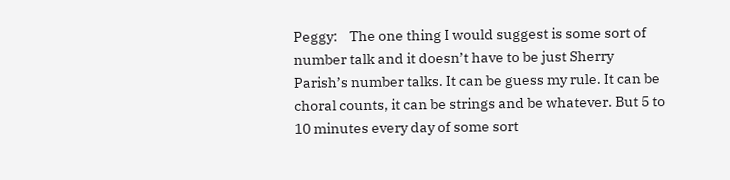Peggy:    The one thing I would suggest is some sort of number talk and it doesn’t have to be just Sherry Parish’s number talks. It can be guess my rule. It can be choral counts, it can be strings and be whatever. But 5 to 10 minutes every day of some sort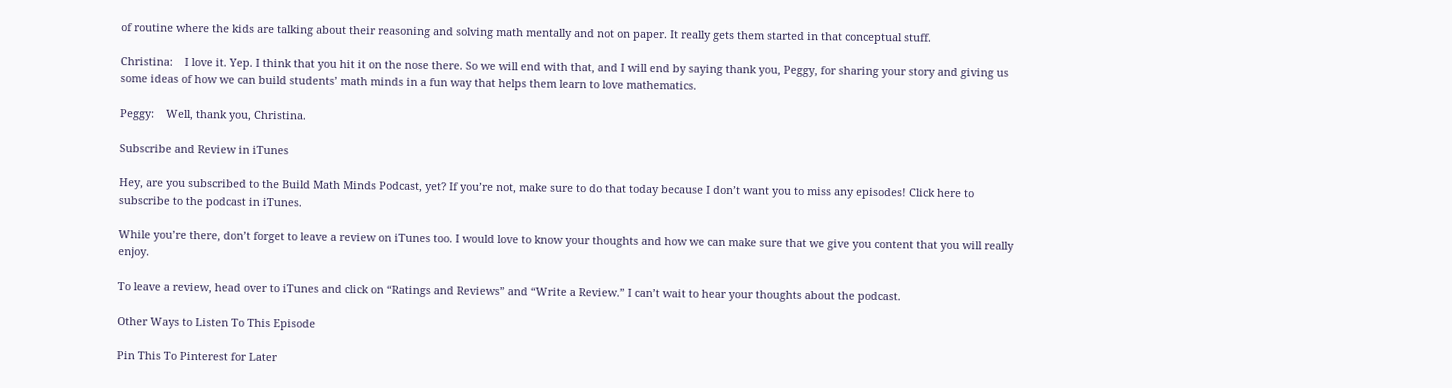of routine where the kids are talking about their reasoning and solving math mentally and not on paper. It really gets them started in that conceptual stuff.

Christina:    I love it. Yep. I think that you hit it on the nose there. So we will end with that, and I will end by saying thank you, Peggy, for sharing your story and giving us some ideas of how we can build students’ math minds in a fun way that helps them learn to love mathematics.

Peggy:    Well, thank you, Christina.

Subscribe and Review in iTunes

Hey, are you subscribed to the Build Math Minds Podcast, yet? If you’re not, make sure to do that today because I don’t want you to miss any episodes! Click here to subscribe to the podcast in iTunes.

While you’re there, don’t forget to leave a review on iTunes too. I would love to know your thoughts and how we can make sure that we give you content that you will really enjoy.

To leave a review, head over to iTunes and click on “Ratings and Reviews” and “Write a Review.” I can’t wait to hear your thoughts about the podcast.

Other Ways to Listen To This Episode

Pin This To Pinterest for Later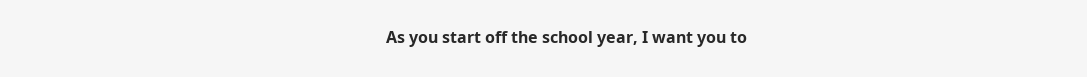As you start off the school year, I want you to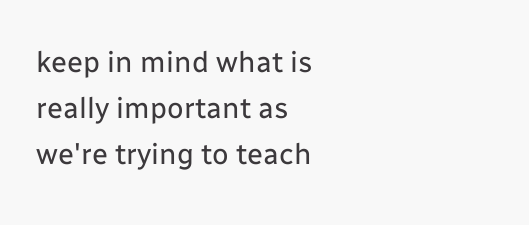keep in mind what is really important as we're trying to teach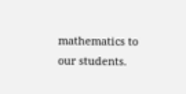mathematics to our students.